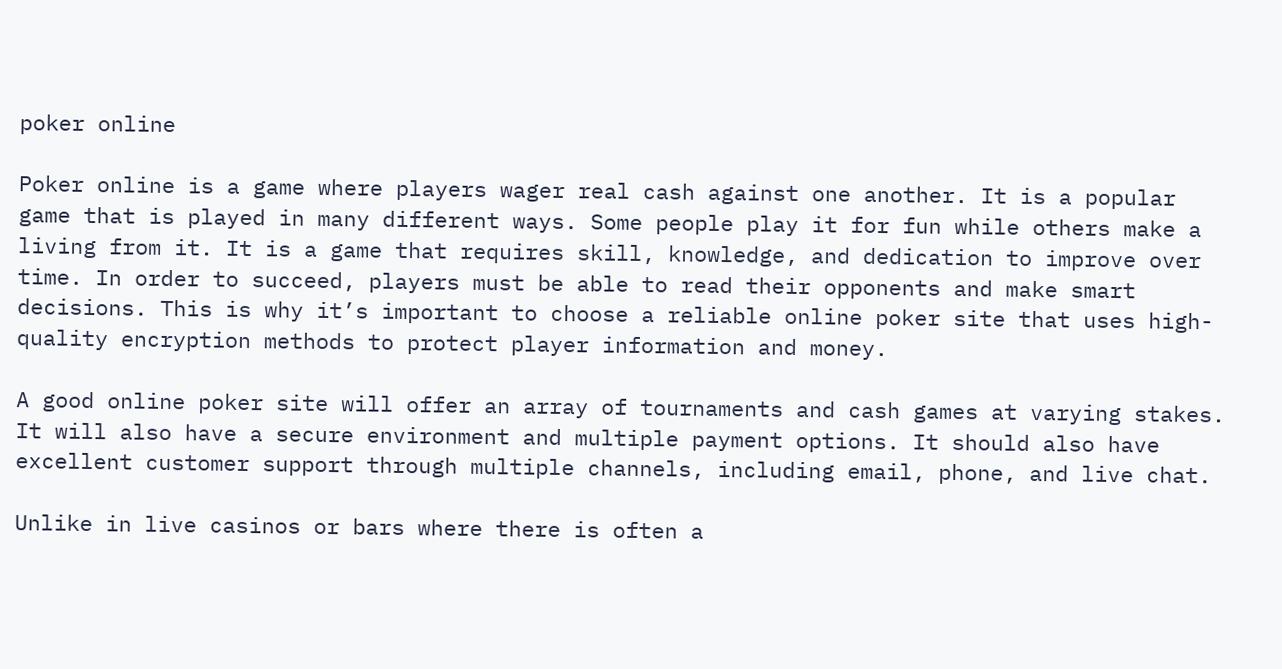poker online

Poker online is a game where players wager real cash against one another. It is a popular game that is played in many different ways. Some people play it for fun while others make a living from it. It is a game that requires skill, knowledge, and dedication to improve over time. In order to succeed, players must be able to read their opponents and make smart decisions. This is why it’s important to choose a reliable online poker site that uses high-quality encryption methods to protect player information and money.

A good online poker site will offer an array of tournaments and cash games at varying stakes. It will also have a secure environment and multiple payment options. It should also have excellent customer support through multiple channels, including email, phone, and live chat.

Unlike in live casinos or bars where there is often a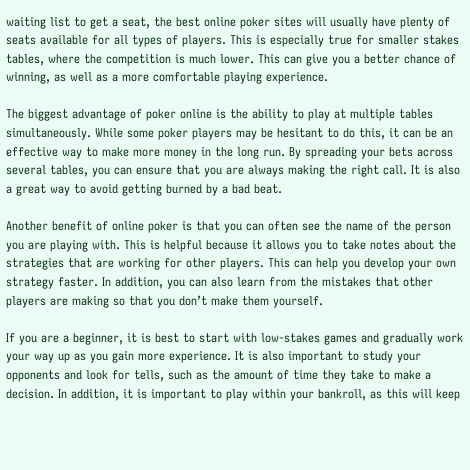waiting list to get a seat, the best online poker sites will usually have plenty of seats available for all types of players. This is especially true for smaller stakes tables, where the competition is much lower. This can give you a better chance of winning, as well as a more comfortable playing experience.

The biggest advantage of poker online is the ability to play at multiple tables simultaneously. While some poker players may be hesitant to do this, it can be an effective way to make more money in the long run. By spreading your bets across several tables, you can ensure that you are always making the right call. It is also a great way to avoid getting burned by a bad beat.

Another benefit of online poker is that you can often see the name of the person you are playing with. This is helpful because it allows you to take notes about the strategies that are working for other players. This can help you develop your own strategy faster. In addition, you can also learn from the mistakes that other players are making so that you don’t make them yourself.

If you are a beginner, it is best to start with low-stakes games and gradually work your way up as you gain more experience. It is also important to study your opponents and look for tells, such as the amount of time they take to make a decision. In addition, it is important to play within your bankroll, as this will keep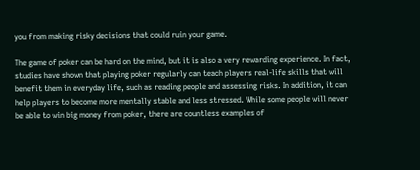you from making risky decisions that could ruin your game.

The game of poker can be hard on the mind, but it is also a very rewarding experience. In fact, studies have shown that playing poker regularly can teach players real-life skills that will benefit them in everyday life, such as reading people and assessing risks. In addition, it can help players to become more mentally stable and less stressed. While some people will never be able to win big money from poker, there are countless examples of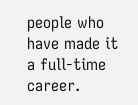people who have made it a full-time career.